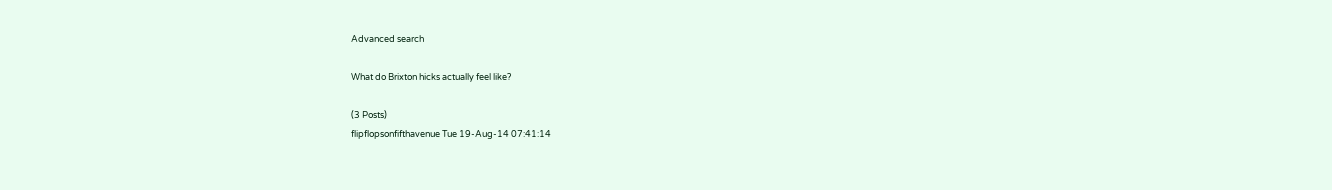Advanced search

What do Brixton hicks actually feel like?

(3 Posts)
flipflopsonfifthavenue Tue 19-Aug-14 07:41:14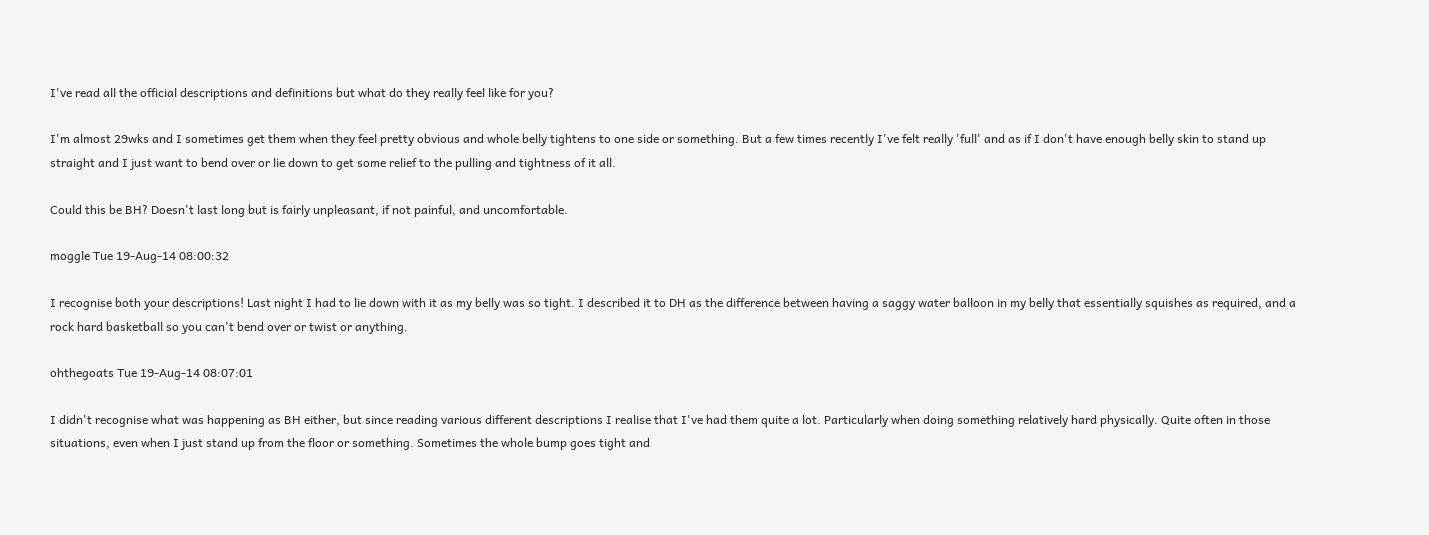I've read all the official descriptions and definitions but what do they really feel like for you?

I'm almost 29wks and I sometimes get them when they feel pretty obvious and whole belly tightens to one side or something. But a few times recently I've felt really 'full' and as if I don't have enough belly skin to stand up straight and I just want to bend over or lie down to get some relief to the pulling and tightness of it all.

Could this be BH? Doesn't last long but is fairly unpleasant, if not painful, and uncomfortable.

moggle Tue 19-Aug-14 08:00:32

I recognise both your descriptions! Last night I had to lie down with it as my belly was so tight. I described it to DH as the difference between having a saggy water balloon in my belly that essentially squishes as required, and a rock hard basketball so you can't bend over or twist or anything.

ohthegoats Tue 19-Aug-14 08:07:01

I didn't recognise what was happening as BH either, but since reading various different descriptions I realise that I've had them quite a lot. Particularly when doing something relatively hard physically. Quite often in those situations, even when I just stand up from the floor or something. Sometimes the whole bump goes tight and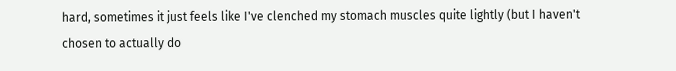hard, sometimes it just feels like I've clenched my stomach muscles quite lightly (but I haven't chosen to actually do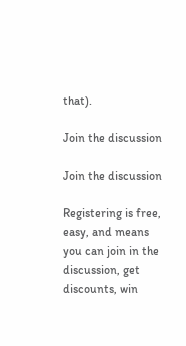that).

Join the discussion

Join the discussion

Registering is free, easy, and means you can join in the discussion, get discounts, win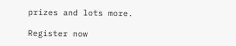prizes and lots more.

Register now